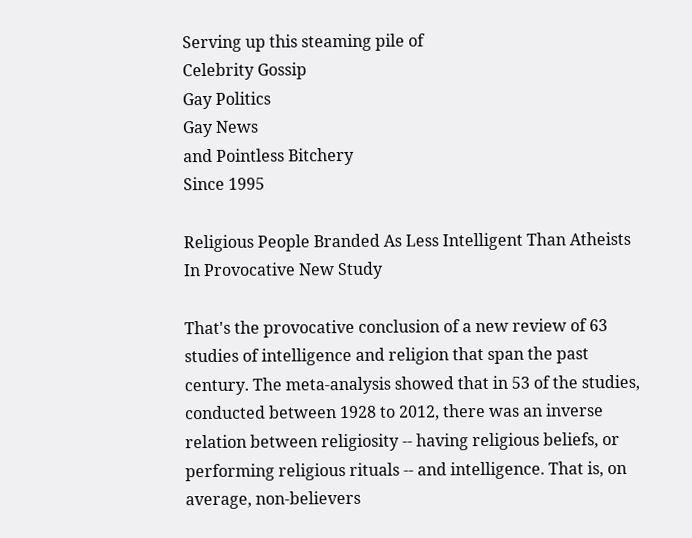Serving up this steaming pile of
Celebrity Gossip
Gay Politics
Gay News
and Pointless Bitchery
Since 1995

Religious People Branded As Less Intelligent Than Atheists In Provocative New Study

That's the provocative conclusion of a new review of 63 studies of intelligence and religion that span the past century. The meta-analysis showed that in 53 of the studies, conducted between 1928 to 2012, there was an inverse relation between religiosity -- having religious beliefs, or performing religious rituals -- and intelligence. That is, on average, non-believers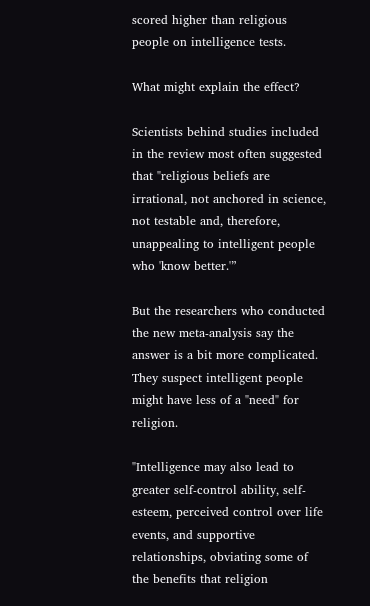scored higher than religious people on intelligence tests.

What might explain the effect?

Scientists behind studies included in the review most often suggested that "religious beliefs are irrational, not anchored in science, not testable and, therefore, unappealing to intelligent people who 'know better.'”

But the researchers who conducted the new meta-analysis say the answer is a bit more complicated. They suspect intelligent people might have less of a "need" for religion.

"Intelligence may also lead to greater self-control ability, self-esteem, perceived control over life events, and supportive relationships, obviating some of the benefits that religion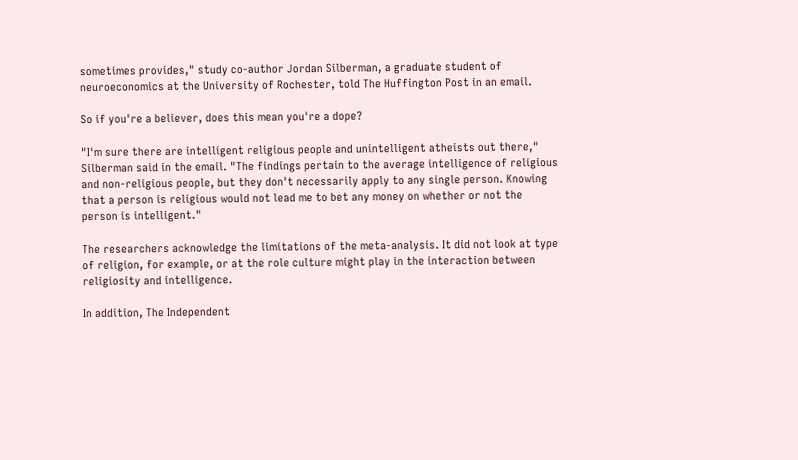sometimes provides," study co-author Jordan Silberman, a graduate student of neuroeconomics at the University of Rochester, told The Huffington Post in an email.

So if you're a believer, does this mean you're a dope?

"I'm sure there are intelligent religious people and unintelligent atheists out there," Silberman said in the email. "The findings pertain to the average intelligence of religious and non-religious people, but they don't necessarily apply to any single person. Knowing that a person is religious would not lead me to bet any money on whether or not the person is intelligent."

The researchers acknowledge the limitations of the meta-analysis. It did not look at type of religion, for example, or at the role culture might play in the interaction between religiosity and intelligence.

In addition, The Independent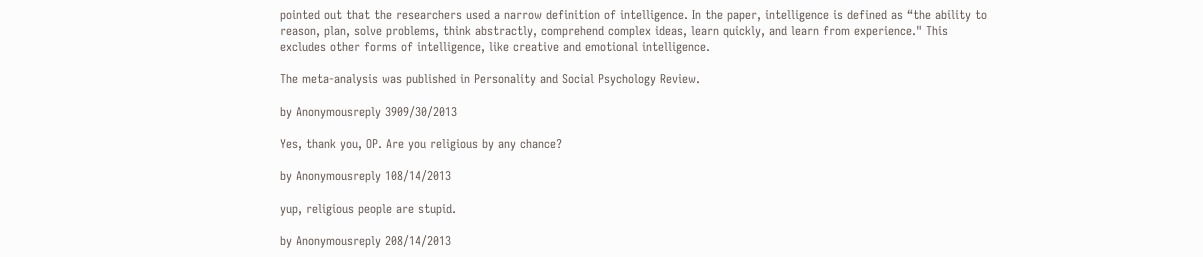pointed out that the researchers used a narrow definition of intelligence. In the paper, intelligence is defined as “the ability to reason, plan, solve problems, think abstractly, comprehend complex ideas, learn quickly, and learn from experience." This excludes other forms of intelligence, like creative and emotional intelligence.

The meta-analysis was published in Personality and Social Psychology Review.

by Anonymousreply 3909/30/2013

Yes, thank you, OP. Are you religious by any chance?

by Anonymousreply 108/14/2013

yup, religious people are stupid.

by Anonymousreply 208/14/2013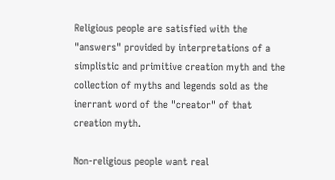Religious people are satisfied with the "answers" provided by interpretations of a simplistic and primitive creation myth and the collection of myths and legends sold as the inerrant word of the "creator" of that creation myth.

Non-religious people want real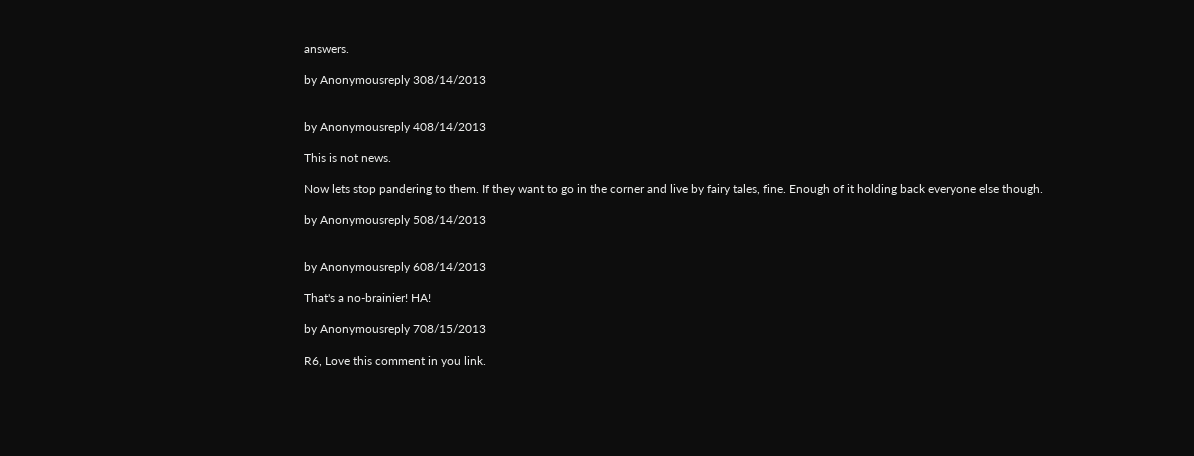answers.

by Anonymousreply 308/14/2013


by Anonymousreply 408/14/2013

This is not news.

Now lets stop pandering to them. If they want to go in the corner and live by fairy tales, fine. Enough of it holding back everyone else though.

by Anonymousreply 508/14/2013


by Anonymousreply 608/14/2013

That's a no-brainier! HA!

by Anonymousreply 708/15/2013

R6, Love this comment in you link.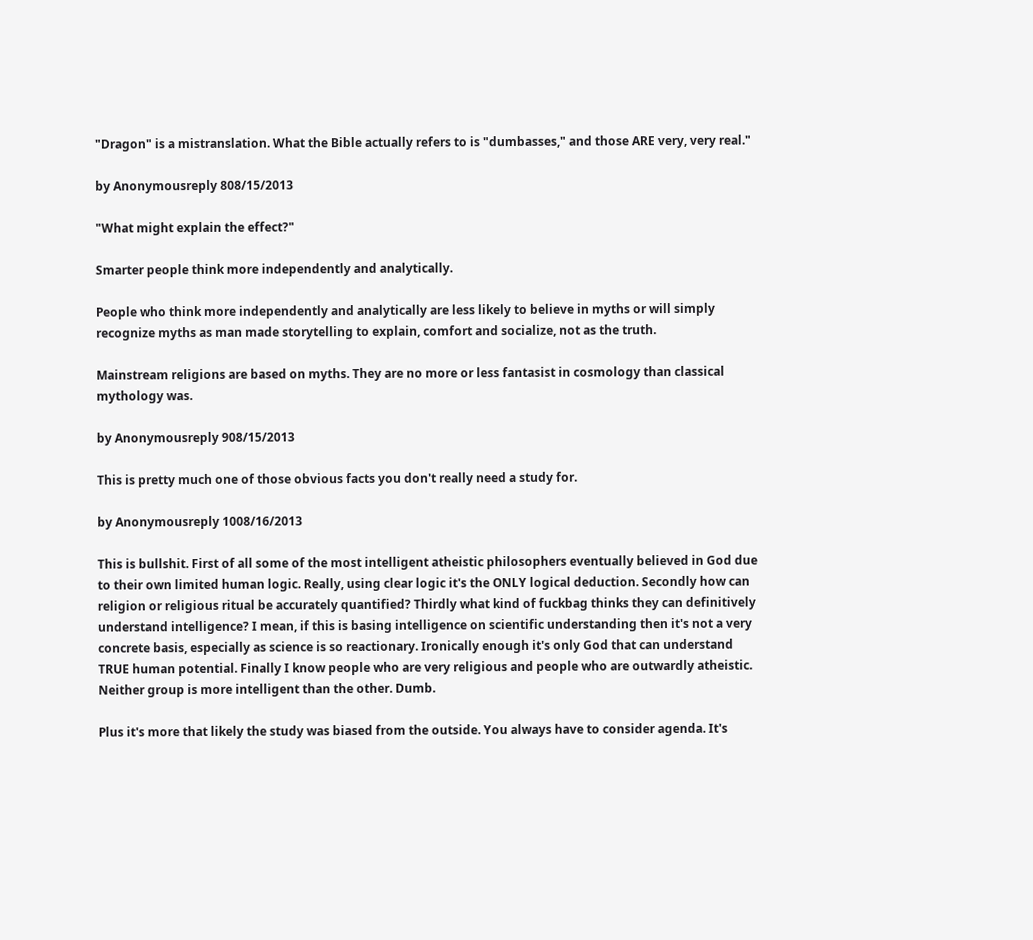"Dragon" is a mistranslation. What the Bible actually refers to is "dumbasses," and those ARE very, very real."

by Anonymousreply 808/15/2013

"What might explain the effect?"

Smarter people think more independently and analytically.

People who think more independently and analytically are less likely to believe in myths or will simply recognize myths as man made storytelling to explain, comfort and socialize, not as the truth.

Mainstream religions are based on myths. They are no more or less fantasist in cosmology than classical mythology was.

by Anonymousreply 908/15/2013

This is pretty much one of those obvious facts you don't really need a study for.

by Anonymousreply 1008/16/2013

This is bullshit. First of all some of the most intelligent atheistic philosophers eventually believed in God due to their own limited human logic. Really, using clear logic it's the ONLY logical deduction. Secondly how can religion or religious ritual be accurately quantified? Thirdly what kind of fuckbag thinks they can definitively understand intelligence? I mean, if this is basing intelligence on scientific understanding then it's not a very concrete basis, especially as science is so reactionary. Ironically enough it's only God that can understand TRUE human potential. Finally I know people who are very religious and people who are outwardly atheistic. Neither group is more intelligent than the other. Dumb.

Plus it's more that likely the study was biased from the outside. You always have to consider agenda. It's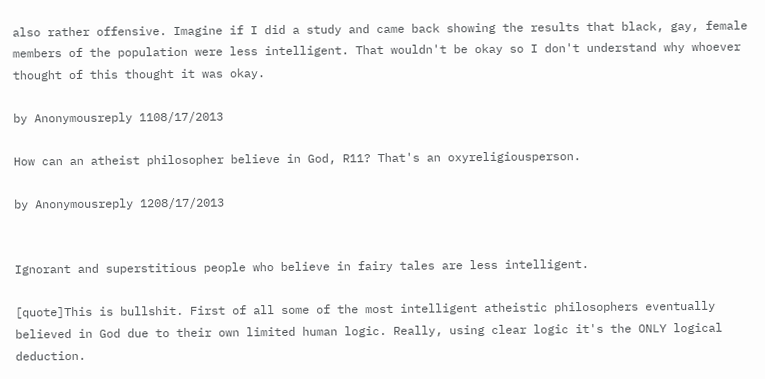also rather offensive. Imagine if I did a study and came back showing the results that black, gay, female members of the population were less intelligent. That wouldn't be okay so I don't understand why whoever thought of this thought it was okay.

by Anonymousreply 1108/17/2013

How can an atheist philosopher believe in God, R11? That's an oxyreligiousperson.

by Anonymousreply 1208/17/2013


Ignorant and superstitious people who believe in fairy tales are less intelligent.

[quote]This is bullshit. First of all some of the most intelligent atheistic philosophers eventually believed in God due to their own limited human logic. Really, using clear logic it's the ONLY logical deduction.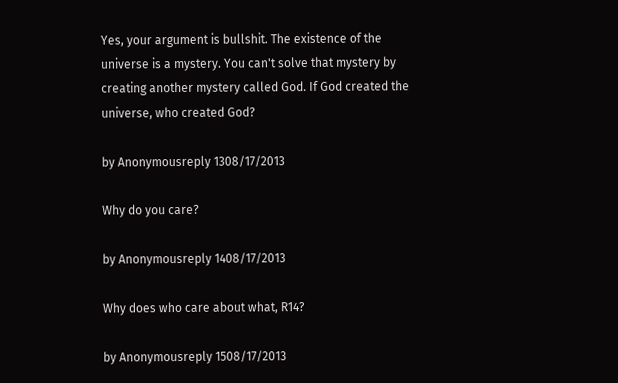Yes, your argument is bullshit. The existence of the universe is a mystery. You can't solve that mystery by creating another mystery called God. If God created the universe, who created God?

by Anonymousreply 1308/17/2013

Why do you care?

by Anonymousreply 1408/17/2013

Why does who care about what, R14?

by Anonymousreply 1508/17/2013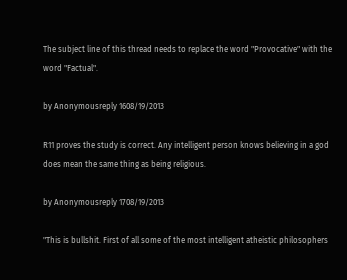The subject line of this thread needs to replace the word "Provocative" with the word "Factual".

by Anonymousreply 1608/19/2013

R11 proves the study is correct. Any intelligent person knows believing in a god does mean the same thing as being religious.

by Anonymousreply 1708/19/2013

"This is bullshit. First of all some of the most intelligent atheistic philosophers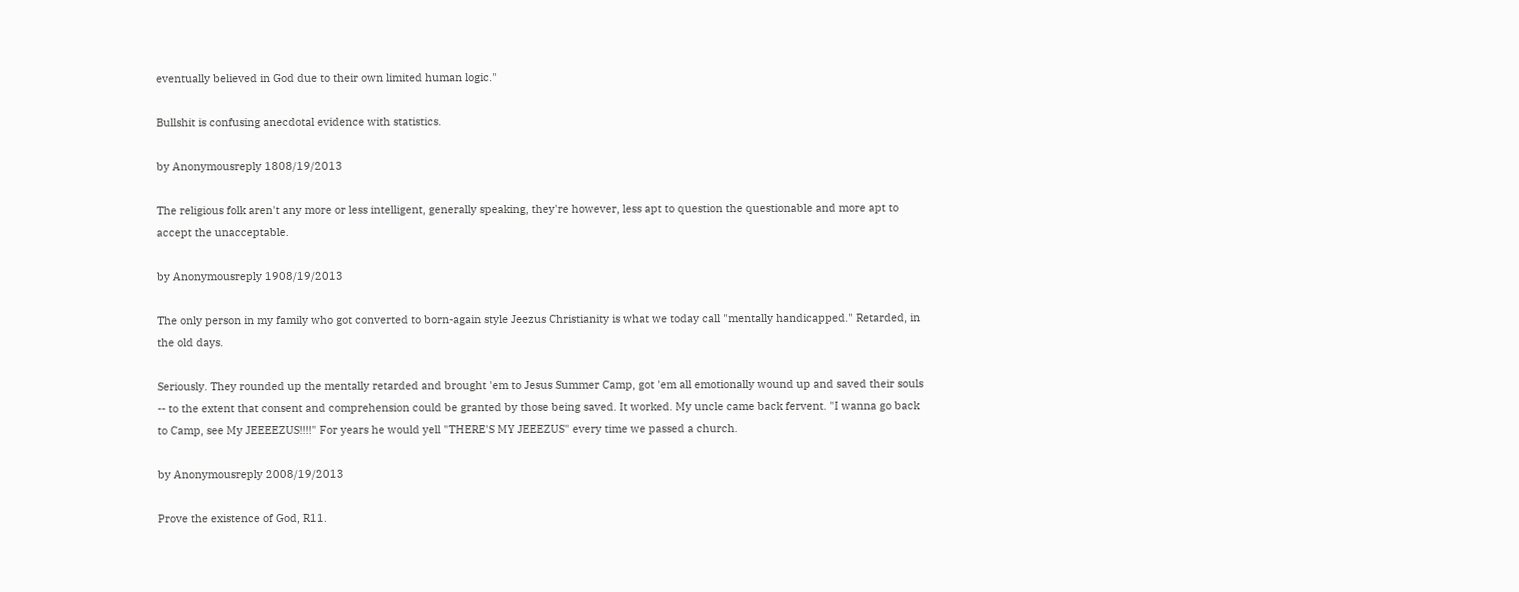eventually believed in God due to their own limited human logic."

Bullshit is confusing anecdotal evidence with statistics.

by Anonymousreply 1808/19/2013

The religious folk aren't any more or less intelligent, generally speaking, they're however, less apt to question the questionable and more apt to accept the unacceptable.

by Anonymousreply 1908/19/2013

The only person in my family who got converted to born-again style Jeezus Christianity is what we today call "mentally handicapped." Retarded, in the old days.

Seriously. They rounded up the mentally retarded and brought 'em to Jesus Summer Camp, got 'em all emotionally wound up and saved their souls -- to the extent that consent and comprehension could be granted by those being saved. It worked. My uncle came back fervent. "I wanna go back to Camp, see My JEEEEZUS!!!!" For years he would yell "THERE'S MY JEEEZUS" every time we passed a church.

by Anonymousreply 2008/19/2013

Prove the existence of God, R11.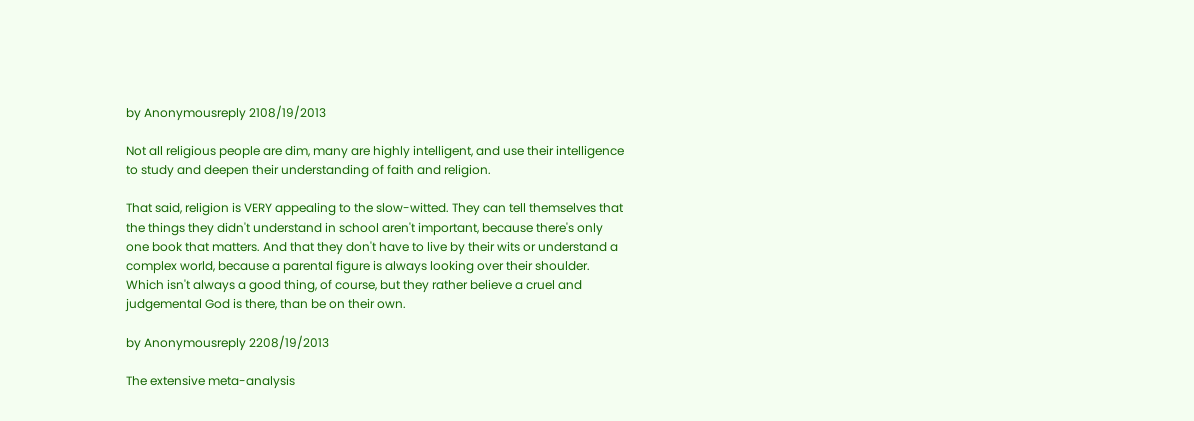by Anonymousreply 2108/19/2013

Not all religious people are dim, many are highly intelligent, and use their intelligence to study and deepen their understanding of faith and religion.

That said, religion is VERY appealing to the slow-witted. They can tell themselves that the things they didn't understand in school aren't important, because there's only one book that matters. And that they don't have to live by their wits or understand a complex world, because a parental figure is always looking over their shoulder. Which isn't always a good thing, of course, but they rather believe a cruel and judgemental God is there, than be on their own.

by Anonymousreply 2208/19/2013

The extensive meta-analysis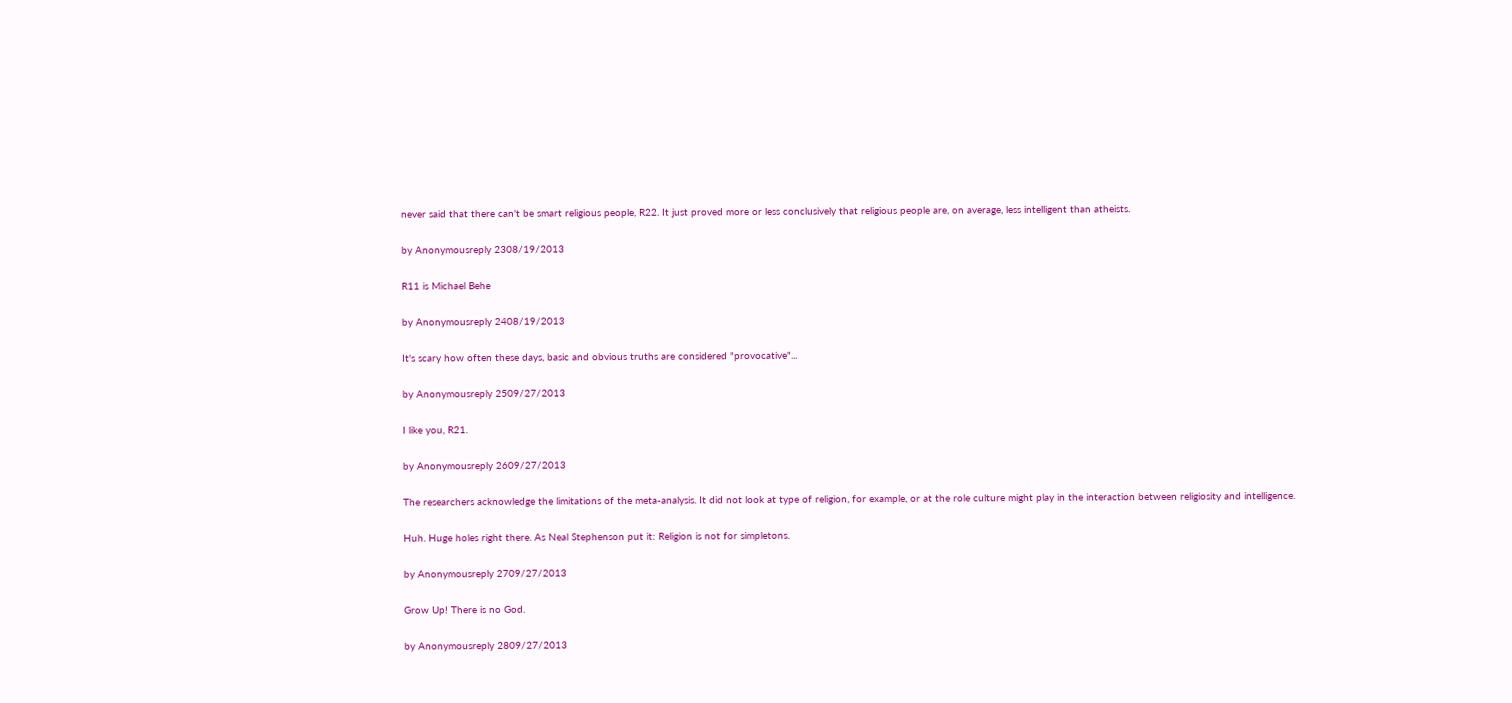never said that there can't be smart religious people, R22. It just proved more or less conclusively that religious people are, on average, less intelligent than atheists.

by Anonymousreply 2308/19/2013

R11 is Michael Behe

by Anonymousreply 2408/19/2013

It's scary how often these days, basic and obvious truths are considered "provocative"...

by Anonymousreply 2509/27/2013

I like you, R21.

by Anonymousreply 2609/27/2013

The researchers acknowledge the limitations of the meta-analysis. It did not look at type of religion, for example, or at the role culture might play in the interaction between religiosity and intelligence.

Huh. Huge holes right there. As Neal Stephenson put it: Religion is not for simpletons.

by Anonymousreply 2709/27/2013

Grow Up! There is no God.

by Anonymousreply 2809/27/2013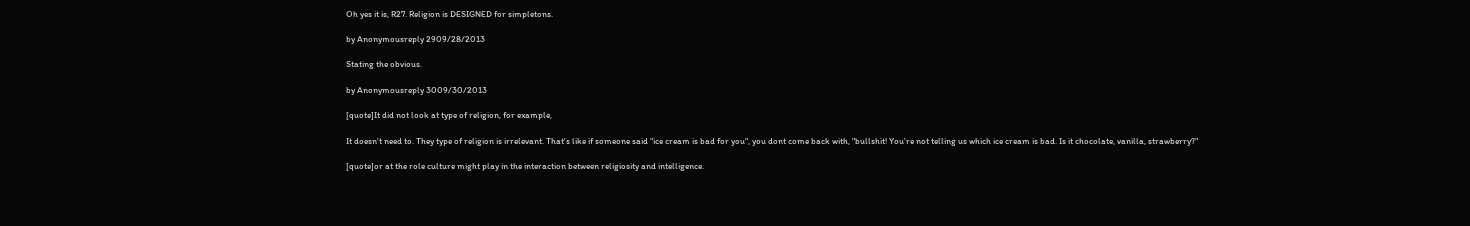Oh yes it is, R27. Religion is DESIGNED for simpletons.

by Anonymousreply 2909/28/2013

Stating the obvious.

by Anonymousreply 3009/30/2013

[quote]It did not look at type of religion, for example,

It doesn't need to. They type of religion is irrelevant. That's like if someone said "ice cream is bad for you", you dont come back with, "bullshit! You're not telling us which ice cream is bad. Is it chocolate, vanilla, strawberry?"

[quote]or at the role culture might play in the interaction between religiosity and intelligence.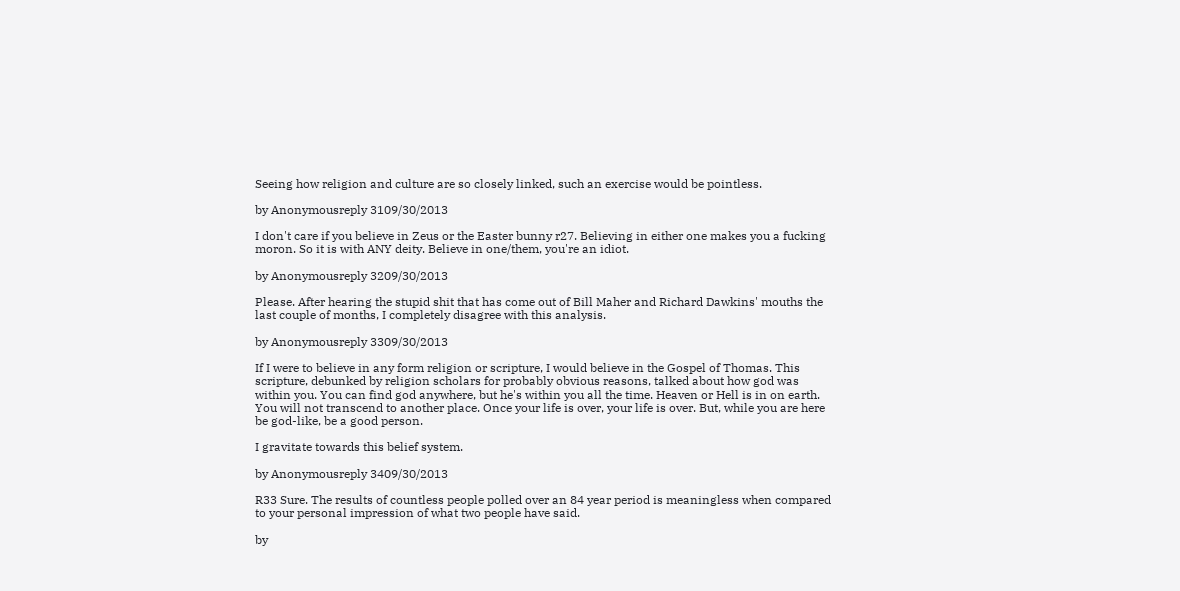Seeing how religion and culture are so closely linked, such an exercise would be pointless.

by Anonymousreply 3109/30/2013

I don't care if you believe in Zeus or the Easter bunny r27. Believing in either one makes you a fucking moron. So it is with ANY deity. Believe in one/them, you're an idiot.

by Anonymousreply 3209/30/2013

Please. After hearing the stupid shit that has come out of Bill Maher and Richard Dawkins' mouths the last couple of months, I completely disagree with this analysis.

by Anonymousreply 3309/30/2013

If I were to believe in any form religion or scripture, I would believe in the Gospel of Thomas. This scripture, debunked by religion scholars for probably obvious reasons, talked about how god was within you. You can find god anywhere, but he's within you all the time. Heaven or Hell is in on earth. You will not transcend to another place. Once your life is over, your life is over. But, while you are here be god-like, be a good person.

I gravitate towards this belief system.

by Anonymousreply 3409/30/2013

R33 Sure. The results of countless people polled over an 84 year period is meaningless when compared to your personal impression of what two people have said.

by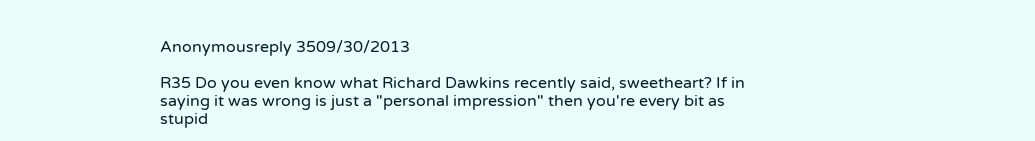Anonymousreply 3509/30/2013

R35 Do you even know what Richard Dawkins recently said, sweetheart? If in saying it was wrong is just a "personal impression" then you're every bit as stupid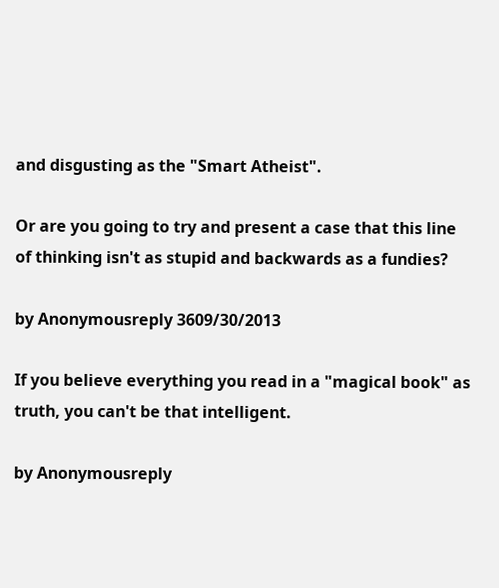and disgusting as the "Smart Atheist".

Or are you going to try and present a case that this line of thinking isn't as stupid and backwards as a fundies?

by Anonymousreply 3609/30/2013

If you believe everything you read in a "magical book" as truth, you can't be that intelligent.

by Anonymousreply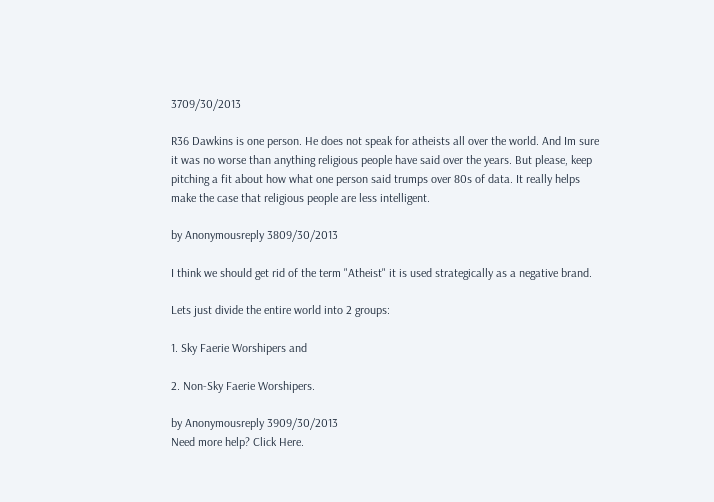3709/30/2013

R36 Dawkins is one person. He does not speak for atheists all over the world. And Im sure it was no worse than anything religious people have said over the years. But please, keep pitching a fit about how what one person said trumps over 80s of data. It really helps make the case that religious people are less intelligent.

by Anonymousreply 3809/30/2013

I think we should get rid of the term "Atheist" it is used strategically as a negative brand.

Lets just divide the entire world into 2 groups:

1. Sky Faerie Worshipers and

2. Non-Sky Faerie Worshipers.

by Anonymousreply 3909/30/2013
Need more help? Click Here.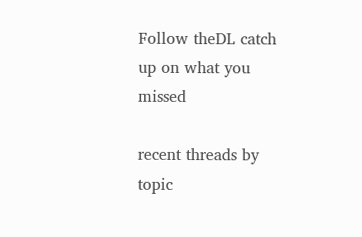Follow theDL catch up on what you missed

recent threads by topic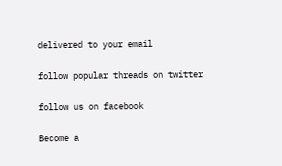delivered to your email

follow popular threads on twitter

follow us on facebook

Become a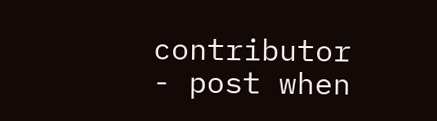contributor - post when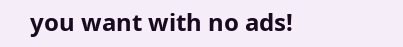you want with no ads!